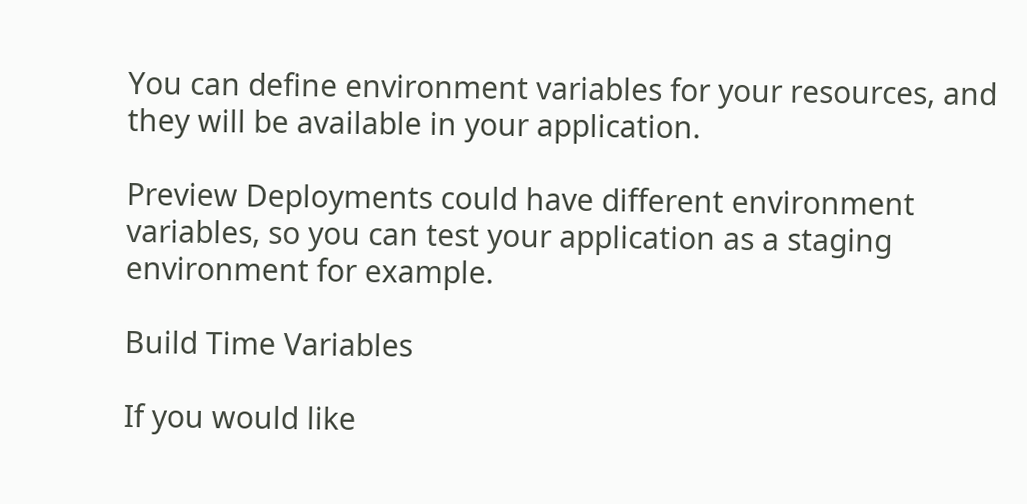You can define environment variables for your resources, and they will be available in your application.

Preview Deployments could have different environment variables, so you can test your application as a staging environment for example.

Build Time Variables

If you would like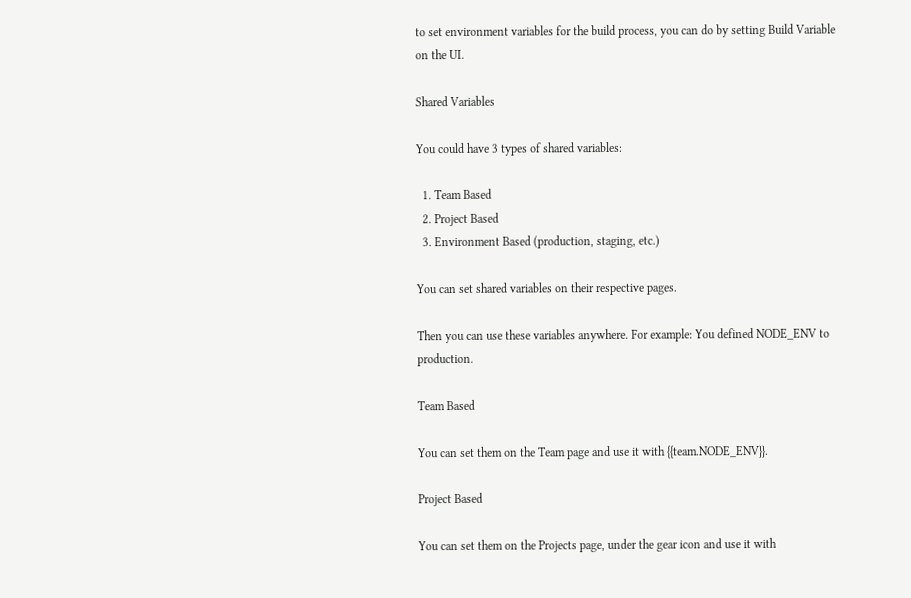to set environment variables for the build process, you can do by setting Build Variable on the UI.

Shared Variables

You could have 3 types of shared variables:

  1. Team Based
  2. Project Based
  3. Environment Based (production, staging, etc.)

You can set shared variables on their respective pages.

Then you can use these variables anywhere. For example: You defined NODE_ENV to production.

Team Based

You can set them on the Team page and use it with {{team.NODE_ENV}}.

Project Based

You can set them on the Projects page, under the gear icon and use it with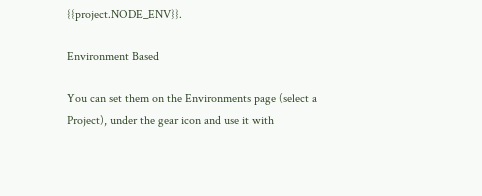{{project.NODE_ENV}}.

Environment Based

You can set them on the Environments page (select a Project), under the gear icon and use it with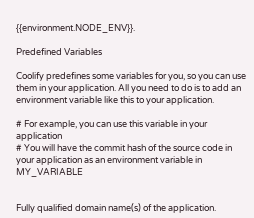{{environment.NODE_ENV}}.

Predefined Variables

Coolify predefines some variables for you, so you can use them in your application. All you need to do is to add an environment variable like this to your application.

# For example, you can use this variable in your application
# You will have the commit hash of the source code in your application as an environment variable in MY_VARIABLE


Fully qualified domain name(s) of the application.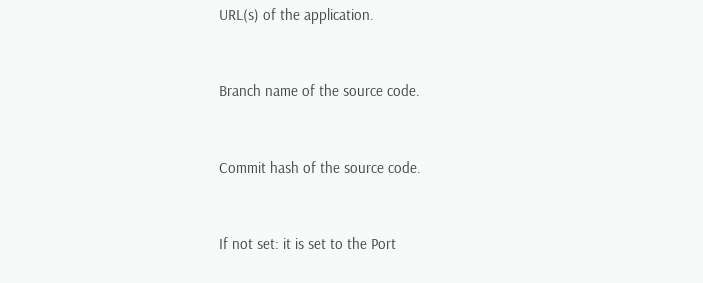URL(s) of the application.


Branch name of the source code.


Commit hash of the source code.


If not set: it is set to the Port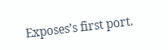Exposes’s first port.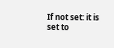If not set: it is set to